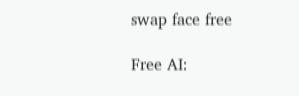swap face free

Free AI: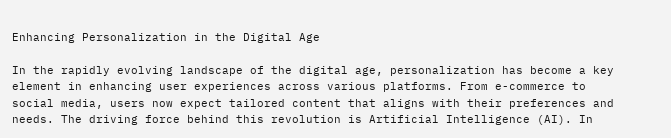Enhancing Personalization in the Digital Age

In the rapidly evolving landscape of the digital age, personalization has become a key element in enhancing user experiences across various platforms. From e-commerce to social media, users now expect tailored content that aligns with their preferences and needs. The driving force behind this revolution is Artificial Intelligence (AI). In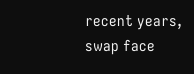recent years, swap face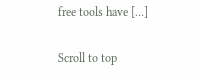free tools have […]

Scroll to top